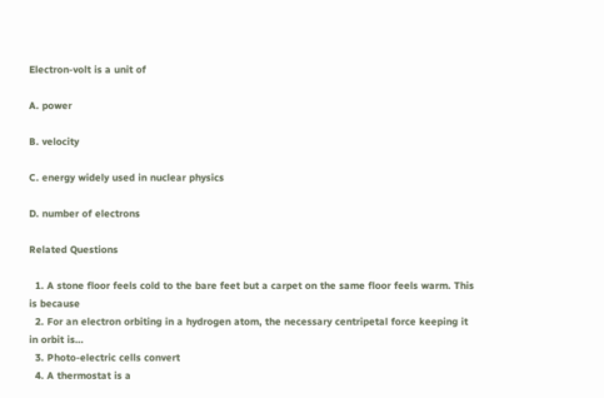Electron-volt is a unit of

A. power

B. velocity

C. energy widely used in nuclear physics

D. number of electrons

Related Questions

  1. A stone floor feels cold to the bare feet but a carpet on the same floor feels warm. This is because
  2. For an electron orbiting in a hydrogen atom, the necessary centripetal force keeping it in orbit is…
  3. Photo-electric cells convert
  4. A thermostat is a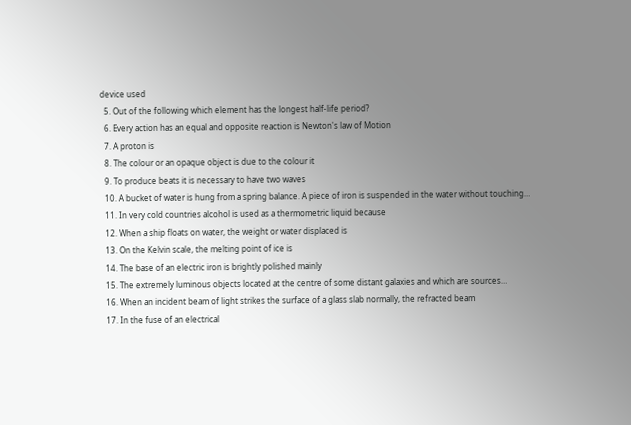device used
  5. Out of the following which element has the longest half-life period?
  6. Every action has an equal and opposite reaction is Newton's law of Motion
  7. A proton is
  8. The colour or an opaque object is due to the colour it
  9. To produce beats it is necessary to have two waves
  10. A bucket of water is hung from a spring balance. A piece of iron is suspended in the water without touching…
  11. In very cold countries alcohol is used as a thermometric liquid because
  12. When a ship floats on water, the weight or water displaced is
  13. On the Kelvin scale, the melting point of ice is
  14. The base of an electric iron is brightly polished mainly
  15. The extremely luminous objects located at the centre of some distant galaxies and which are sources…
  16. When an incident beam of light strikes the surface of a glass slab normally, the refracted beam
  17. In the fuse of an electrical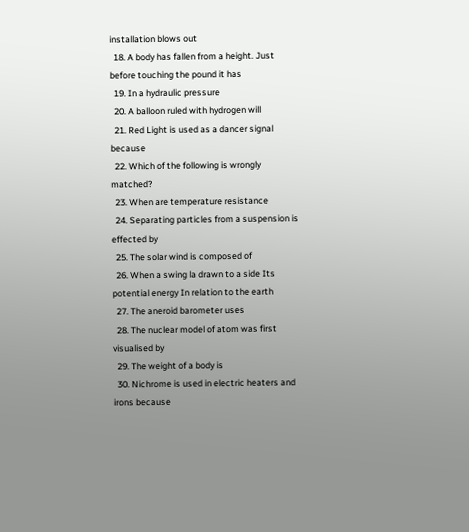installation blows out
  18. A body has fallen from a height. Just before touching the pound it has
  19. In a hydraulic pressure
  20. A balloon ruled with hydrogen will
  21. Red Light is used as a dancer signal because
  22. Which of the following is wrongly matched?
  23. When are temperature resistance
  24. Separating particles from a suspension is effected by
  25. The solar wind is composed of
  26. When a swing la drawn to a side Its potential energy In relation to the earth
  27. The aneroid barometer uses
  28. The nuclear model of atom was first visualised by
  29. The weight of a body is
  30. Nichrome is used in electric heaters and irons because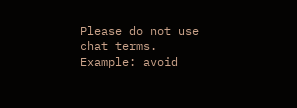Please do not use chat terms. Example: avoid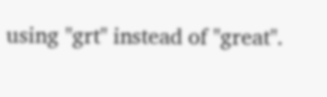using "grt" instead of "great".